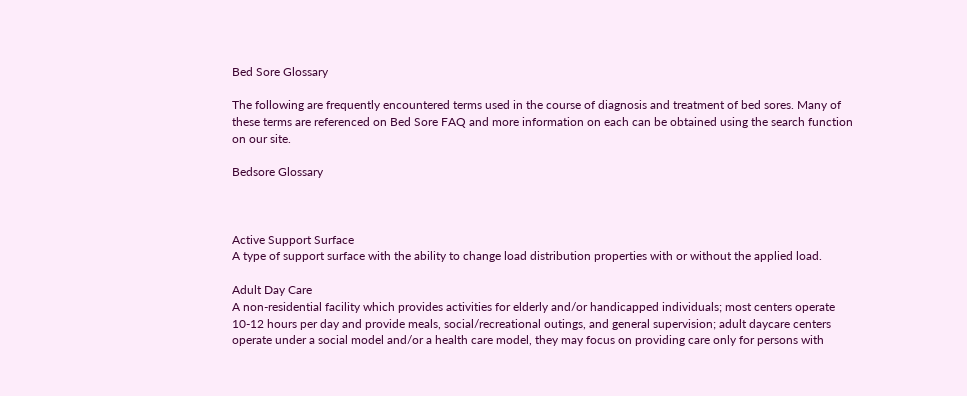Bed Sore Glossary

The following are frequently encountered terms used in the course of diagnosis and treatment of bed sores. Many of these terms are referenced on Bed Sore FAQ and more information on each can be obtained using the search function on our site.

Bedsore Glossary



Active Support Surface
A type of support surface with the ability to change load distribution properties with or without the applied load.

Adult Day Care
A non-residential facility which provides activities for elderly and/or handicapped individuals; most centers operate 10-12 hours per day and provide meals, social/recreational outings, and general supervision; adult daycare centers operate under a social model and/or a health care model, they may focus on providing care only for persons with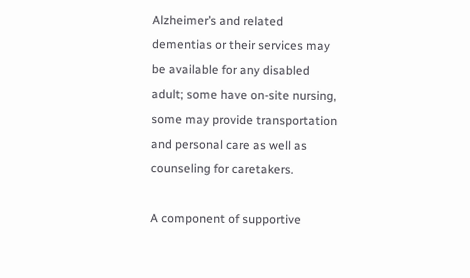Alzheimer’s and related dementias or their services may be available for any disabled adult; some have on-site nursing, some may provide transportation and personal care as well as counseling for caretakers.

A component of supportive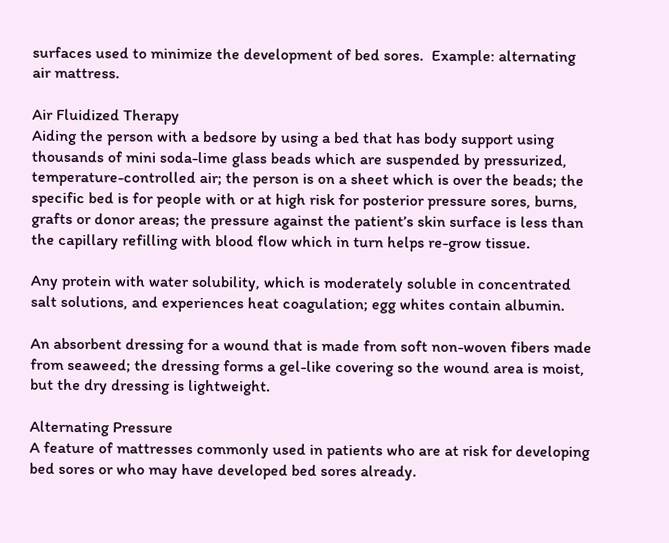surfaces used to minimize the development of bed sores.  Example: alternating air mattress.

Air Fluidized Therapy
Aiding the person with a bedsore by using a bed that has body support using thousands of mini soda-lime glass beads which are suspended by pressurized, temperature-controlled air; the person is on a sheet which is over the beads; the specific bed is for people with or at high risk for posterior pressure sores, burns, grafts or donor areas; the pressure against the patient’s skin surface is less than the capillary refilling with blood flow which in turn helps re-grow tissue.

Any protein with water solubility, which is moderately soluble in concentrated salt solutions, and experiences heat coagulation; egg whites contain albumin.

An absorbent dressing for a wound that is made from soft non-woven fibers made from seaweed; the dressing forms a gel-like covering so the wound area is moist, but the dry dressing is lightweight.

Alternating Pressure
A feature of mattresses commonly used in patients who are at risk for developing bed sores or who may have developed bed sores already.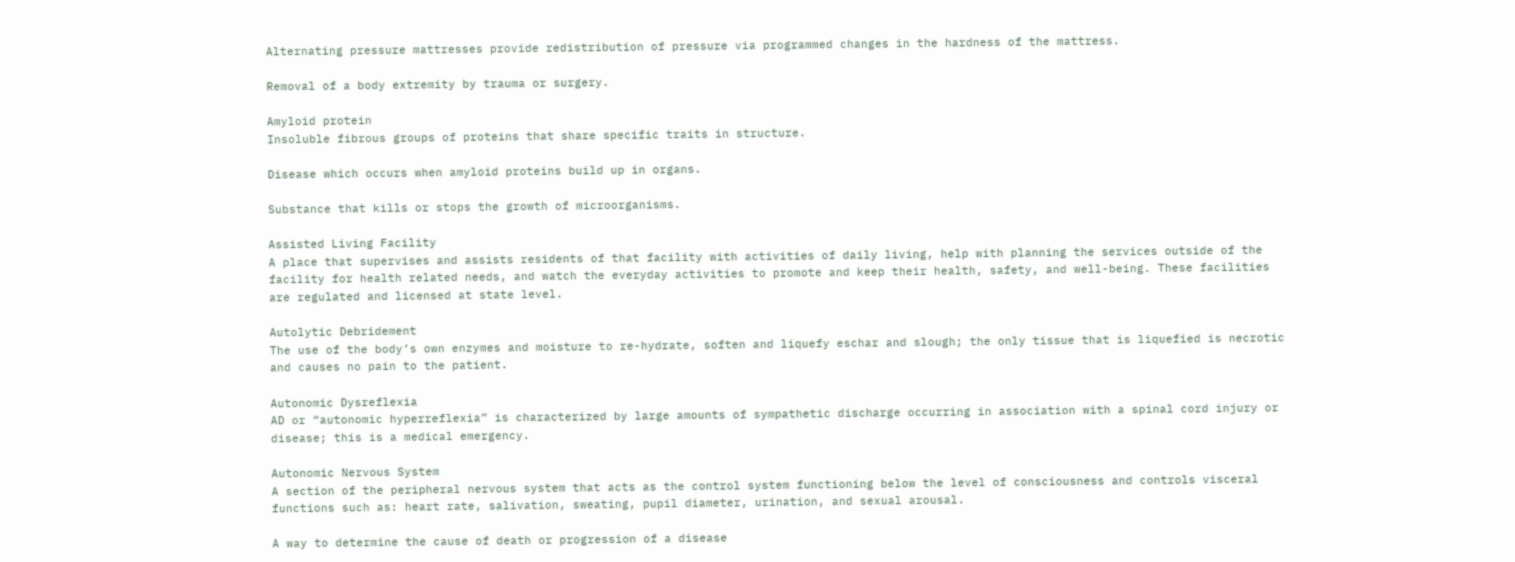Alternating pressure mattresses provide redistribution of pressure via programmed changes in the hardness of the mattress.

Removal of a body extremity by trauma or surgery.

Amyloid protein
Insoluble fibrous groups of proteins that share specific traits in structure.

Disease which occurs when amyloid proteins build up in organs.

Substance that kills or stops the growth of microorganisms.

Assisted Living Facility
A place that supervises and assists residents of that facility with activities of daily living, help with planning the services outside of the facility for health related needs, and watch the everyday activities to promote and keep their health, safety, and well-being. These facilities are regulated and licensed at state level.

Autolytic Debridement
The use of the body’s own enzymes and moisture to re-hydrate, soften and liquefy eschar and slough; the only tissue that is liquefied is necrotic and causes no pain to the patient.

Autonomic Dysreflexia
AD or “autonomic hyperreflexia” is characterized by large amounts of sympathetic discharge occurring in association with a spinal cord injury or disease; this is a medical emergency.

Autonomic Nervous System
A section of the peripheral nervous system that acts as the control system functioning below the level of consciousness and controls visceral functions such as: heart rate, salivation, sweating, pupil diameter, urination, and sexual arousal.

A way to determine the cause of death or progression of a disease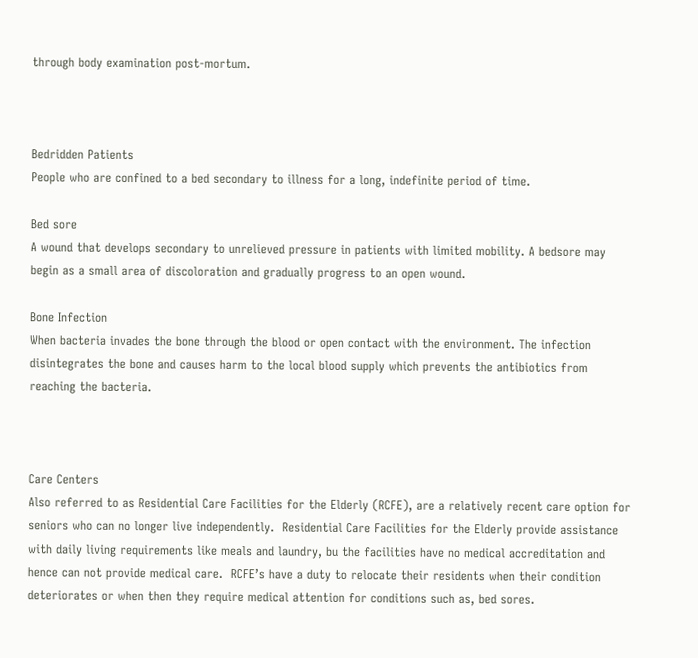through body examination post-mortum.



Bedridden Patients
People who are confined to a bed secondary to illness for a long, indefinite period of time.

Bed sore
A wound that develops secondary to unrelieved pressure in patients with limited mobility. A bedsore may begin as a small area of discoloration and gradually progress to an open wound.

Bone Infection
When bacteria invades the bone through the blood or open contact with the environment. The infection disintegrates the bone and causes harm to the local blood supply which prevents the antibiotics from reaching the bacteria.



Care Centers
Also referred to as Residential Care Facilities for the Elderly (RCFE), are a relatively recent care option for seniors who can no longer live independently.  Residential Care Facilities for the Elderly provide assistance with daily living requirements like meals and laundry, bu the facilities have no medical accreditation and hence can not provide medical care.  RCFE’s have a duty to relocate their residents when their condition deteriorates or when then they require medical attention for conditions such as, bed sores.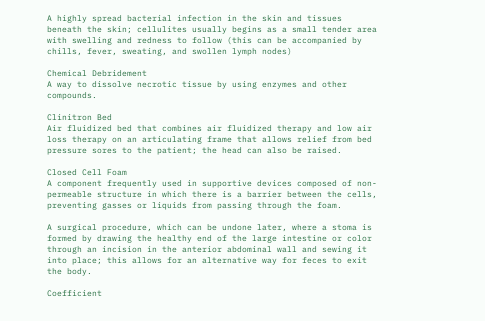A highly spread bacterial infection in the skin and tissues beneath the skin; cellulites usually begins as a small tender area with swelling and redness to follow (this can be accompanied by chills, fever, sweating, and swollen lymph nodes)

Chemical Debridement
A way to dissolve necrotic tissue by using enzymes and other compounds.

Clinitron Bed
Air fluidized bed that combines air fluidized therapy and low air loss therapy on an articulating frame that allows relief from bed pressure sores to the patient; the head can also be raised.

Closed Cell Foam
A component frequently used in supportive devices composed of non-permeable structure in which there is a barrier between the cells, preventing gasses or liquids from passing through the foam.

A surgical procedure, which can be undone later, where a stoma is formed by drawing the healthy end of the large intestine or color through an incision in the anterior abdominal wall and sewing it into place; this allows for an alternative way for feces to exit the body.

Coefficient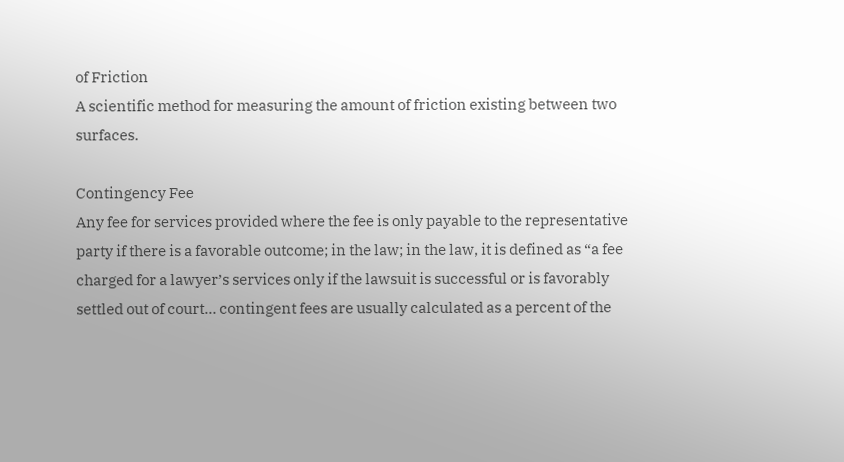of Friction
A scientific method for measuring the amount of friction existing between two surfaces.

Contingency Fee
Any fee for services provided where the fee is only payable to the representative party if there is a favorable outcome; in the law; in the law, it is defined as “a fee charged for a lawyer’s services only if the lawsuit is successful or is favorably settled out of court… contingent fees are usually calculated as a percent of the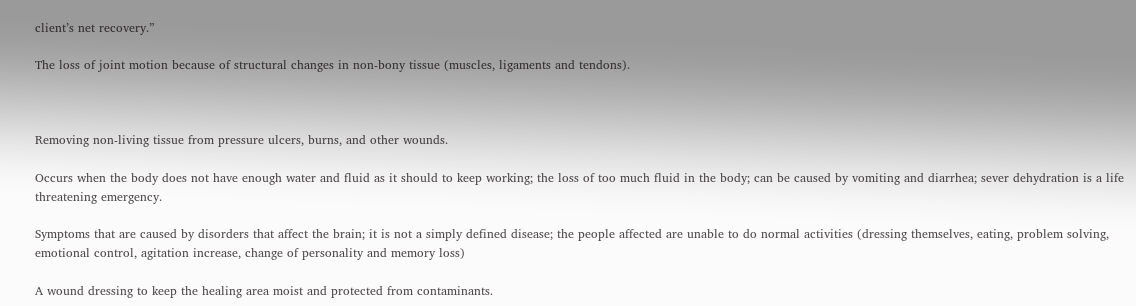client’s net recovery.”

The loss of joint motion because of structural changes in non-bony tissue (muscles, ligaments and tendons).



Removing non-living tissue from pressure ulcers, burns, and other wounds.

Occurs when the body does not have enough water and fluid as it should to keep working; the loss of too much fluid in the body; can be caused by vomiting and diarrhea; sever dehydration is a life threatening emergency.

Symptoms that are caused by disorders that affect the brain; it is not a simply defined disease; the people affected are unable to do normal activities (dressing themselves, eating, problem solving, emotional control, agitation increase, change of personality and memory loss)

A wound dressing to keep the healing area moist and protected from contaminants.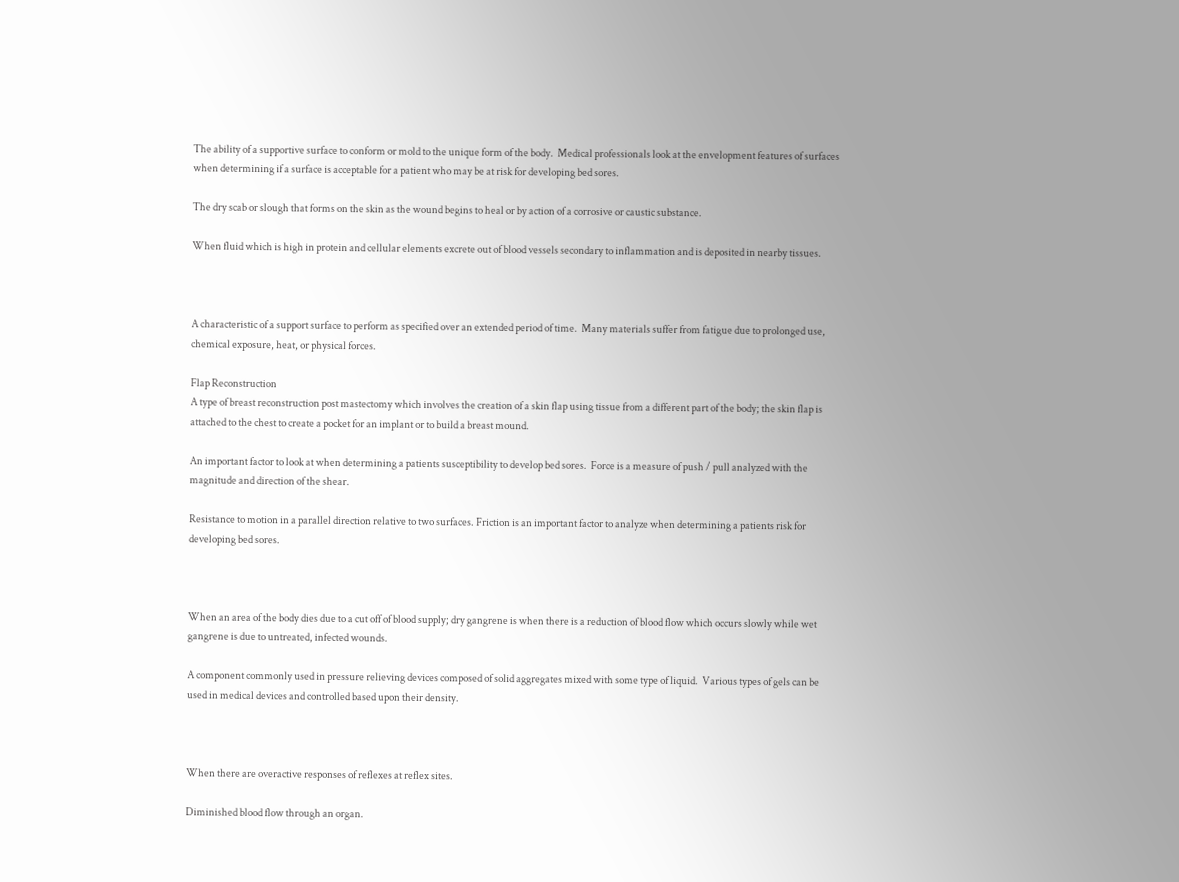The ability of a supportive surface to conform or mold to the unique form of the body.  Medical professionals look at the envelopment features of surfaces when determining if a surface is acceptable for a patient who may be at risk for developing bed sores.

The dry scab or slough that forms on the skin as the wound begins to heal or by action of a corrosive or caustic substance.

When fluid which is high in protein and cellular elements excrete out of blood vessels secondary to inflammation and is deposited in nearby tissues.



A characteristic of a support surface to perform as specified over an extended period of time.  Many materials suffer from fatigue due to prolonged use, chemical exposure, heat, or physical forces.

Flap Reconstruction
A type of breast reconstruction post mastectomy which involves the creation of a skin flap using tissue from a different part of the body; the skin flap is attached to the chest to create a pocket for an implant or to build a breast mound.

An important factor to look at when determining a patients susceptibility to develop bed sores.  Force is a measure of push / pull analyzed with the magnitude and direction of the shear.

Resistance to motion in a parallel direction relative to two surfaces. Friction is an important factor to analyze when determining a patients risk for developing bed sores.



When an area of the body dies due to a cut off of blood supply; dry gangrene is when there is a reduction of blood flow which occurs slowly while wet gangrene is due to untreated, infected wounds.

A component commonly used in pressure relieving devices composed of solid aggregates mixed with some type of liquid.  Various types of gels can be used in medical devices and controlled based upon their density.



When there are overactive responses of reflexes at reflex sites.

Diminished blood flow through an organ.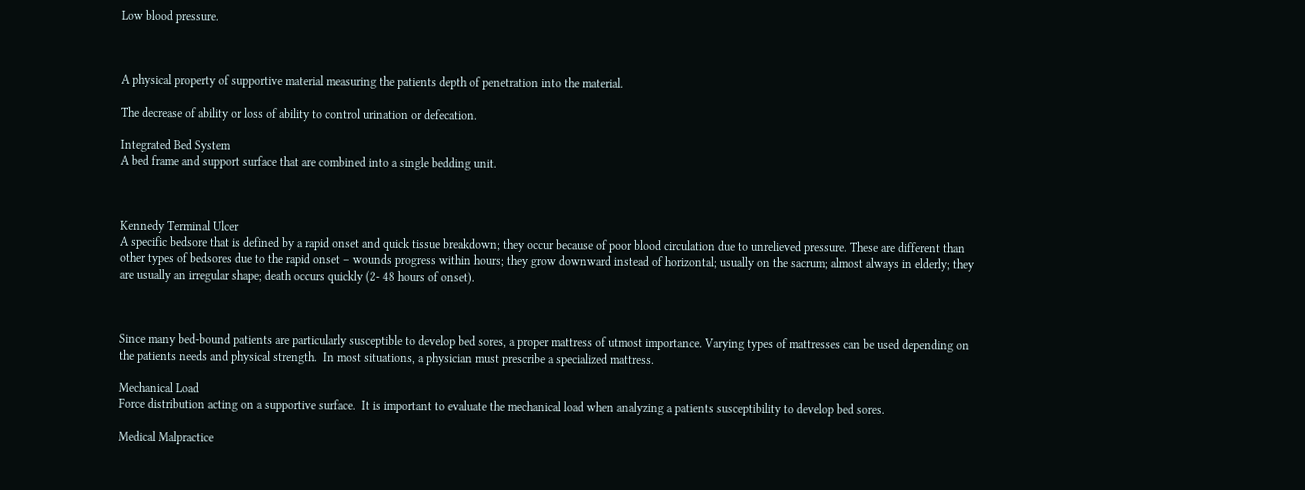Low blood pressure.



A physical property of supportive material measuring the patients depth of penetration into the material.

The decrease of ability or loss of ability to control urination or defecation.

Integrated Bed System
A bed frame and support surface that are combined into a single bedding unit.



Kennedy Terminal Ulcer
A specific bedsore that is defined by a rapid onset and quick tissue breakdown; they occur because of poor blood circulation due to unrelieved pressure. These are different than other types of bedsores due to the rapid onset – wounds progress within hours; they grow downward instead of horizontal; usually on the sacrum; almost always in elderly; they are usually an irregular shape; death occurs quickly (2- 48 hours of onset).



Since many bed-bound patients are particularly susceptible to develop bed sores, a proper mattress of utmost importance. Varying types of mattresses can be used depending on the patients needs and physical strength.  In most situations, a physician must prescribe a specialized mattress.

Mechanical Load
Force distribution acting on a supportive surface.  It is important to evaluate the mechanical load when analyzing a patients susceptibility to develop bed sores.

Medical Malpractice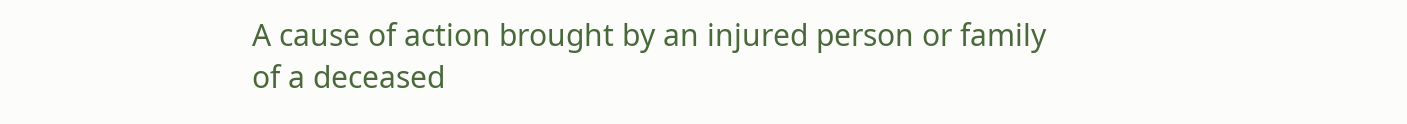A cause of action brought by an injured person or family of a deceased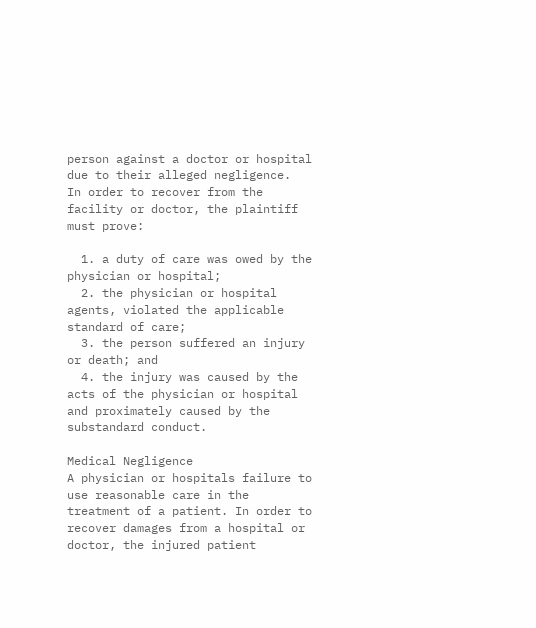person against a doctor or hospital due to their alleged negligence.  In order to recover from the facility or doctor, the plaintiff must prove:

  1. a duty of care was owed by the physician or hospital;
  2. the physician or hospital agents, violated the applicable standard of care;
  3. the person suffered an injury or death; and
  4. the injury was caused by the acts of the physician or hospital and proximately caused by the substandard conduct.

Medical Negligence
A physician or hospitals failure to use reasonable care in the treatment of a patient. In order to recover damages from a hospital or doctor, the injured patient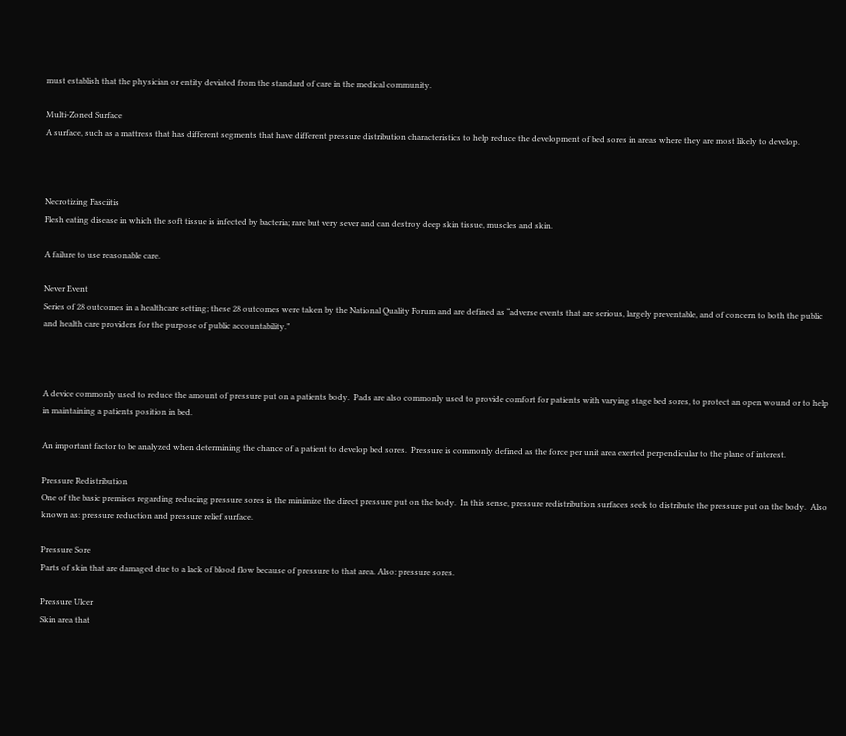must establish that the physician or entity deviated from the standard of care in the medical community.

Multi-Zoned Surface
A surface, such as a mattress that has different segments that have different pressure distribution characteristics to help reduce the development of bed sores in areas where they are most likely to develop.



Necrotizing Fasciitis
Flesh eating disease in which the soft tissue is infected by bacteria; rare but very sever and can destroy deep skin tissue, muscles and skin.

A failure to use reasonable care.

Never Event
Series of 28 outcomes in a healthcare setting; these 28 outcomes were taken by the National Quality Forum and are defined as “adverse events that are serious, largely preventable, and of concern to both the public and health care providers for the purpose of public accountability.”



A device commonly used to reduce the amount of pressure put on a patients body.  Pads are also commonly used to provide comfort for patients with varying stage bed sores, to protect an open wound or to help in maintaining a patients position in bed.

An important factor to be analyzed when determining the chance of a patient to develop bed sores.  Pressure is commonly defined as the force per unit area exerted perpendicular to the plane of interest.

Pressure Redistribution
One of the basic premises regarding reducing pressure sores is the minimize the direct pressure put on the body.  In this sense, pressure redistribution surfaces seek to distribute the pressure put on the body.  Also known as: pressure reduction and pressure relief surface.

Pressure Sore
Parts of skin that are damaged due to a lack of blood flow because of pressure to that area. Also: pressure sores.

Pressure Ulcer
Skin area that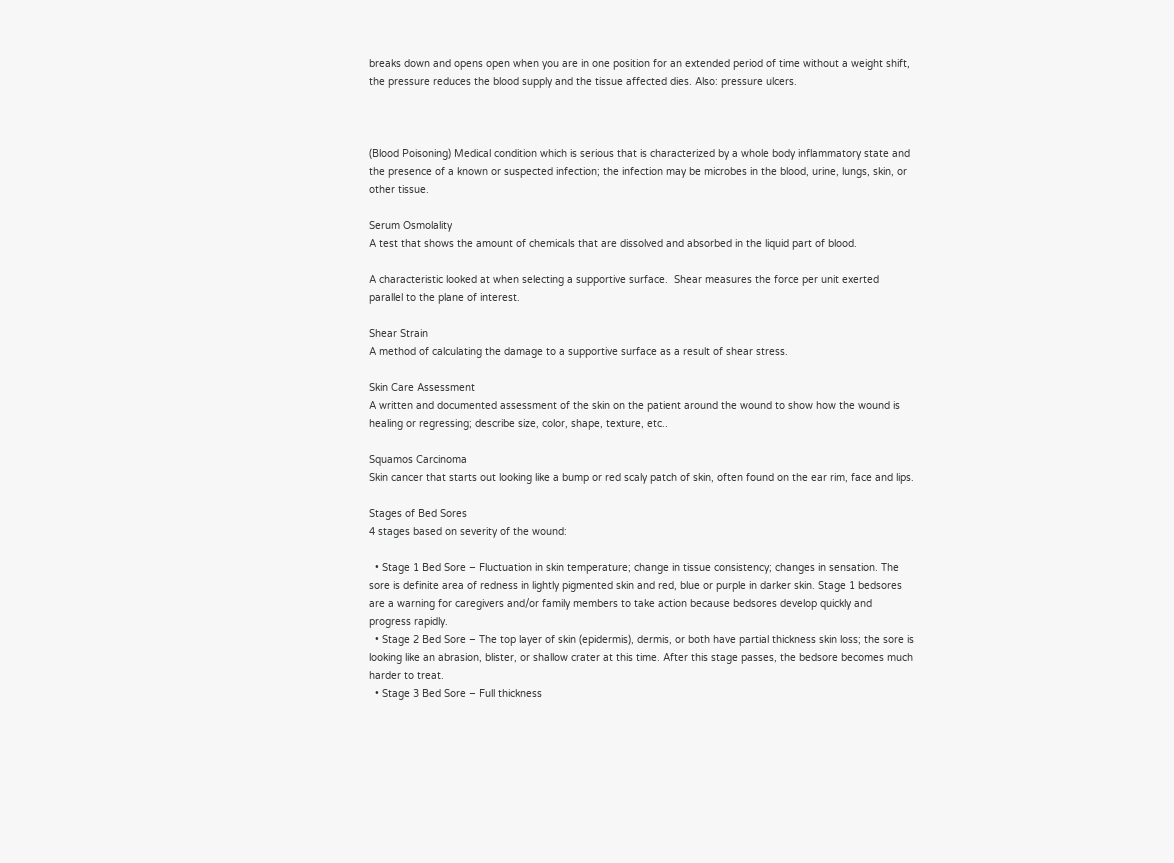breaks down and opens open when you are in one position for an extended period of time without a weight shift, the pressure reduces the blood supply and the tissue affected dies. Also: pressure ulcers.



(Blood Poisoning) Medical condition which is serious that is characterized by a whole body inflammatory state and the presence of a known or suspected infection; the infection may be microbes in the blood, urine, lungs, skin, or other tissue.

Serum Osmolality
A test that shows the amount of chemicals that are dissolved and absorbed in the liquid part of blood.

A characteristic looked at when selecting a supportive surface.  Shear measures the force per unit exerted parallel to the plane of interest.

Shear Strain
A method of calculating the damage to a supportive surface as a result of shear stress.

Skin Care Assessment
A written and documented assessment of the skin on the patient around the wound to show how the wound is healing or regressing; describe size, color, shape, texture, etc..

Squamos Carcinoma
Skin cancer that starts out looking like a bump or red scaly patch of skin, often found on the ear rim, face and lips.

Stages of Bed Sores
4 stages based on severity of the wound:

  • Stage 1 Bed Sore – Fluctuation in skin temperature; change in tissue consistency; changes in sensation. The sore is definite area of redness in lightly pigmented skin and red, blue or purple in darker skin. Stage 1 bedsores are a warning for caregivers and/or family members to take action because bedsores develop quickly and progress rapidly.
  • Stage 2 Bed Sore – The top layer of skin (epidermis), dermis, or both have partial thickness skin loss; the sore is looking like an abrasion, blister, or shallow crater at this time. After this stage passes, the bedsore becomes much harder to treat.
  • Stage 3 Bed Sore – Full thickness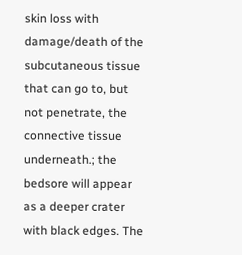skin loss with damage/death of the subcutaneous tissue that can go to, but not penetrate, the connective tissue underneath.; the bedsore will appear as a deeper crater with black edges. The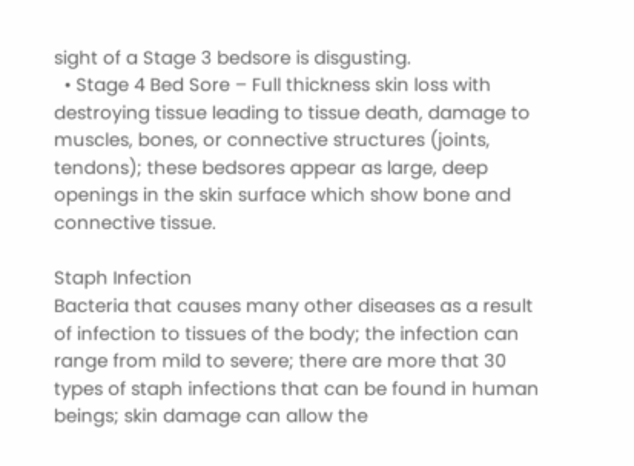sight of a Stage 3 bedsore is disgusting.
  • Stage 4 Bed Sore – Full thickness skin loss with destroying tissue leading to tissue death, damage to muscles, bones, or connective structures (joints, tendons); these bedsores appear as large, deep openings in the skin surface which show bone and connective tissue.

Staph Infection
Bacteria that causes many other diseases as a result of infection to tissues of the body; the infection can range from mild to severe; there are more that 30 types of staph infections that can be found in human beings; skin damage can allow the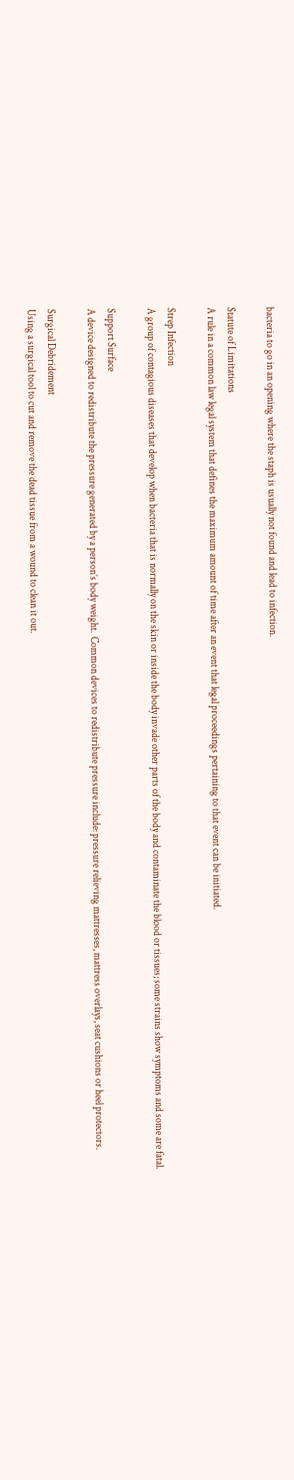bacteria to go in an opening where the staph is usually not found and lead to infection.

Statute of Limitations
A rule in a common law legal system that defines the maximum amount of time after an event that legal proceedings pertaining to that event can be initiated.

Strep Infection
A group of contagious diseases that develop when bacteria that is normally on the skin or inside the body invade other parts of the body and contaminate the blood or tissues; some strains show symptoms and some are fatal.

Support Surface
A device designed to redistribute the pressure generated by a person’s body weight.  Common devices to redistribute pressure include: pressure relieving mattresses, mattress overlays, seat cushions or heel protectors.

Surgical Debridement
Using a surgical tool to cut and remove the dead tissue from a wound to clean it out.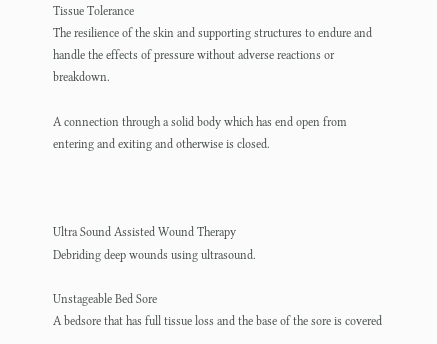Tissue Tolerance
The resilience of the skin and supporting structures to endure and handle the effects of pressure without adverse reactions or breakdown.

A connection through a solid body which has end open from entering and exiting and otherwise is closed.



Ultra Sound Assisted Wound Therapy
Debriding deep wounds using ultrasound.

Unstageable Bed Sore
A bedsore that has full tissue loss and the base of the sore is covered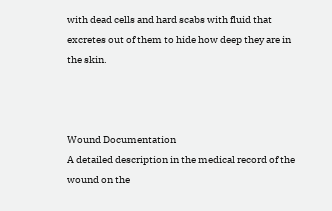with dead cells and hard scabs with fluid that excretes out of them to hide how deep they are in the skin.



Wound Documentation
A detailed description in the medical record of the wound on the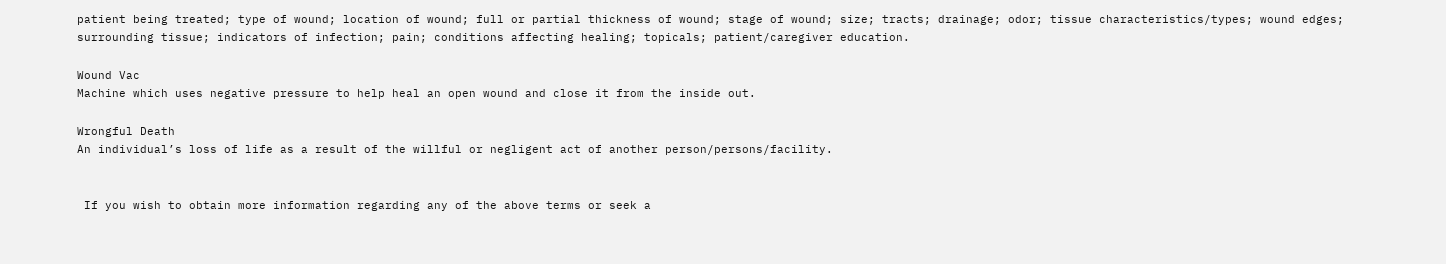patient being treated; type of wound; location of wound; full or partial thickness of wound; stage of wound; size; tracts; drainage; odor; tissue characteristics/types; wound edges; surrounding tissue; indicators of infection; pain; conditions affecting healing; topicals; patient/caregiver education.

Wound Vac
Machine which uses negative pressure to help heal an open wound and close it from the inside out.

Wrongful Death
An individual’s loss of life as a result of the willful or negligent act of another person/persons/facility.


 If you wish to obtain more information regarding any of the above terms or seek a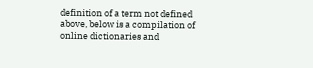definition of a term not defined above, below is a compilation of online dictionaries and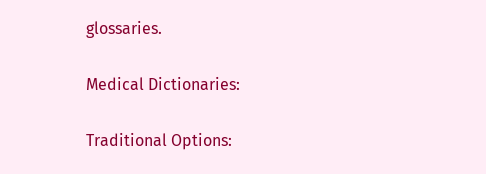glossaries.

Medical Dictionaries:

Traditional Options: